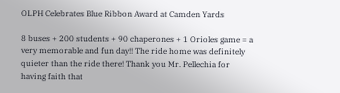OLPH Celebrates Blue Ribbon Award at Camden Yards

8 buses + 200 students + 90 chaperones + 1 Orioles game = a very memorable and fun day!! The ride home was definitely quieter than the ride there! Thank you Mr. Pellechia for having faith that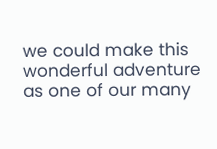we could make this wonderful adventure as one of our many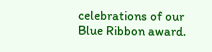celebrations of our Blue Ribbon award.